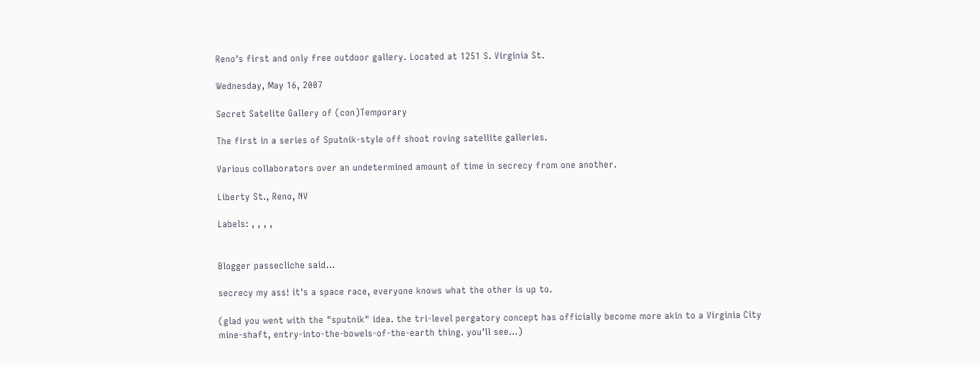Reno's first and only free outdoor gallery. Located at 1251 S. Virginia St.

Wednesday, May 16, 2007

Secret Satelite Gallery of (con)Temporary

The first in a series of Sputnik-style off shoot roving satellite galleries.

Various collaborators over an undetermined amount of time in secrecy from one another.

Liberty St., Reno, NV

Labels: , , , ,


Blogger passecliche said...

secrecy my ass! it's a space race, everyone knows what the other is up to.

(glad you went with the "sputnik" idea. the tri-level pergatory concept has officially become more akin to a Virginia City mine-shaft, entry-into-the-bowels-of-the-earth thing. you'll see...)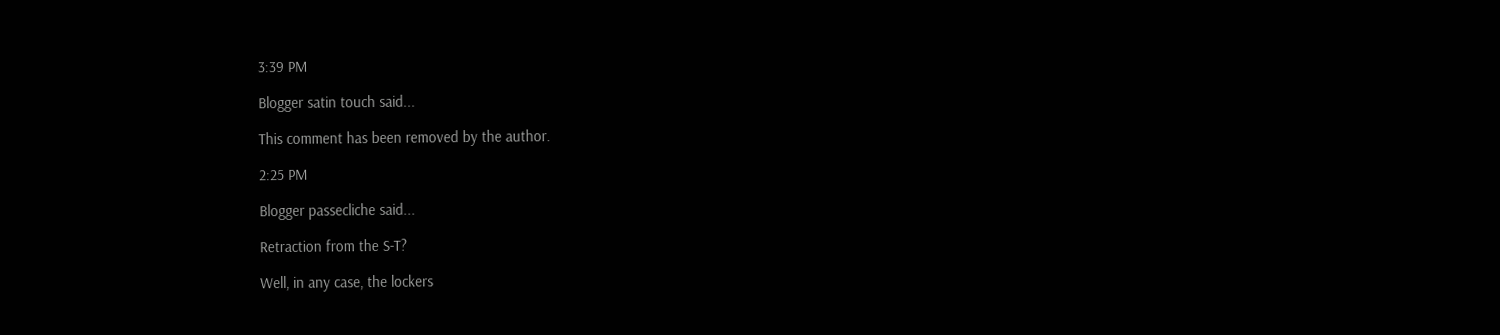3:39 PM

Blogger satin touch said...

This comment has been removed by the author.

2:25 PM

Blogger passecliche said...

Retraction from the S-T?

Well, in any case, the lockers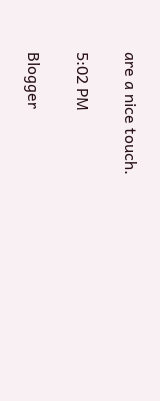are a nice touch.

5:02 PM

Blogger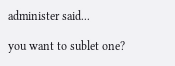administer said...

you want to sublet one?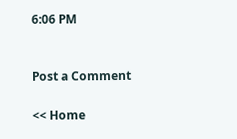6:06 PM


Post a Comment

<< Home